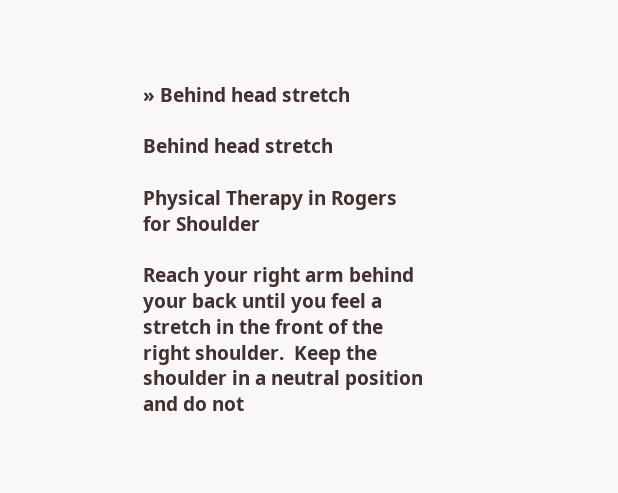» Behind head stretch

Behind head stretch

Physical Therapy in Rogers for Shoulder

Reach your right arm behind your back until you feel a stretch in the front of the right shoulder.  Keep the shoulder in a neutral position and do not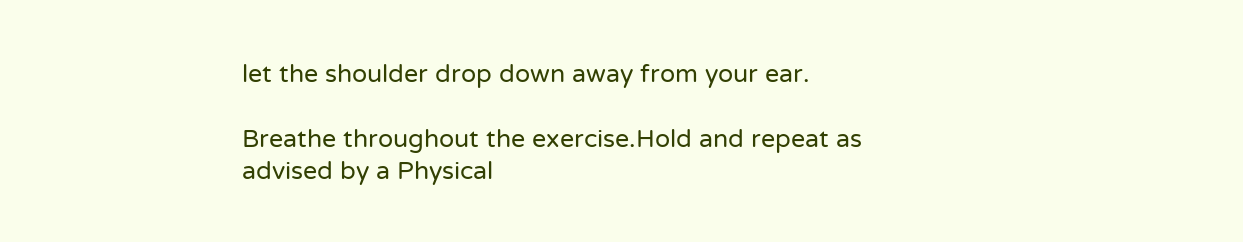let the shoulder drop down away from your ear.

Breathe throughout the exercise.Hold and repeat as advised by a Physical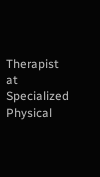Therapist at Specialized Physical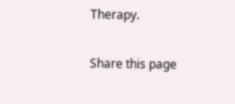Therapy.

Share this page